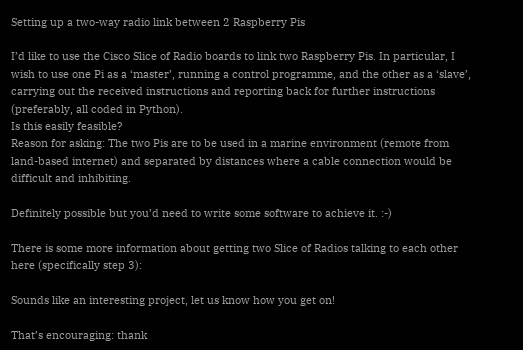Setting up a two-way radio link between 2 Raspberry Pis

I’d like to use the Cisco Slice of Radio boards to link two Raspberry Pis. In particular, I wish to use one Pi as a ‘master’, running a control programme, and the other as a ‘slave’, carrying out the received instructions and reporting back for further instructions (preferably, all coded in Python).
Is this easily feasible?
Reason for asking: The two Pis are to be used in a marine environment (remote from land-based internet) and separated by distances where a cable connection would be difficult and inhibiting.

Definitely possible but you’d need to write some software to achieve it. :-)

There is some more information about getting two Slice of Radios talking to each other here (specifically step 3):

Sounds like an interesting project, let us know how you get on!

That’s encouraging: thank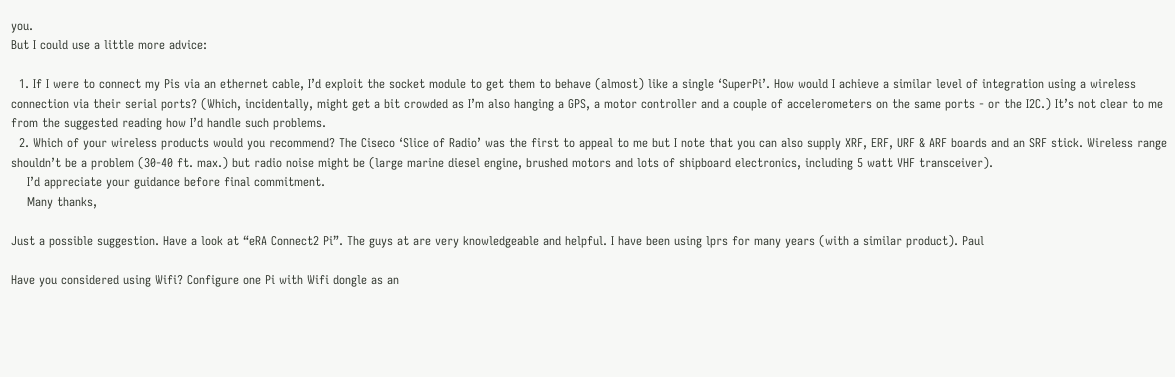you.
But I could use a little more advice:

  1. If I were to connect my Pis via an ethernet cable, I’d exploit the socket module to get them to behave (almost) like a single ‘SuperPi’. How would I achieve a similar level of integration using a wireless connection via their serial ports? (Which, incidentally, might get a bit crowded as I’m also hanging a GPS, a motor controller and a couple of accelerometers on the same ports - or the I2C.) It’s not clear to me from the suggested reading how I’d handle such problems.
  2. Which of your wireless products would you recommend? The Ciseco ‘Slice of Radio’ was the first to appeal to me but I note that you can also supply XRF, ERF, URF & ARF boards and an SRF stick. Wireless range shouldn’t be a problem (30-40 ft. max.) but radio noise might be (large marine diesel engine, brushed motors and lots of shipboard electronics, including 5 watt VHF transceiver).
    I’d appreciate your guidance before final commitment.
    Many thanks,

Just a possible suggestion. Have a look at “eRA Connect2 Pi”. The guys at are very knowledgeable and helpful. I have been using lprs for many years (with a similar product). Paul

Have you considered using Wifi? Configure one Pi with Wifi dongle as an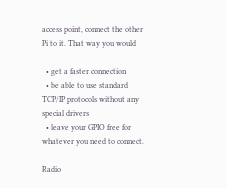access point, connect the other Pi to it. That way you would

  • get a faster connection
  • be able to use standard TCP/IP protocols without any special drivers
  • leave your GPIO free for whatever you need to connect.

Radio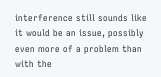interference still sounds like it would be an issue, possibly even more of a problem than with the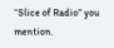“Slice of Radio” you mention.